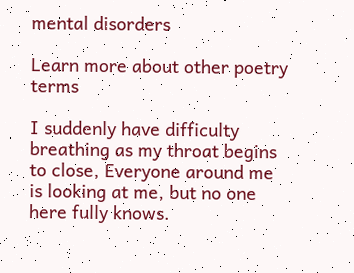mental disorders

Learn more about other poetry terms

I suddenly have difficulty breathing as my throat begins to close, Everyone around me is looking at me, but no one here fully knows.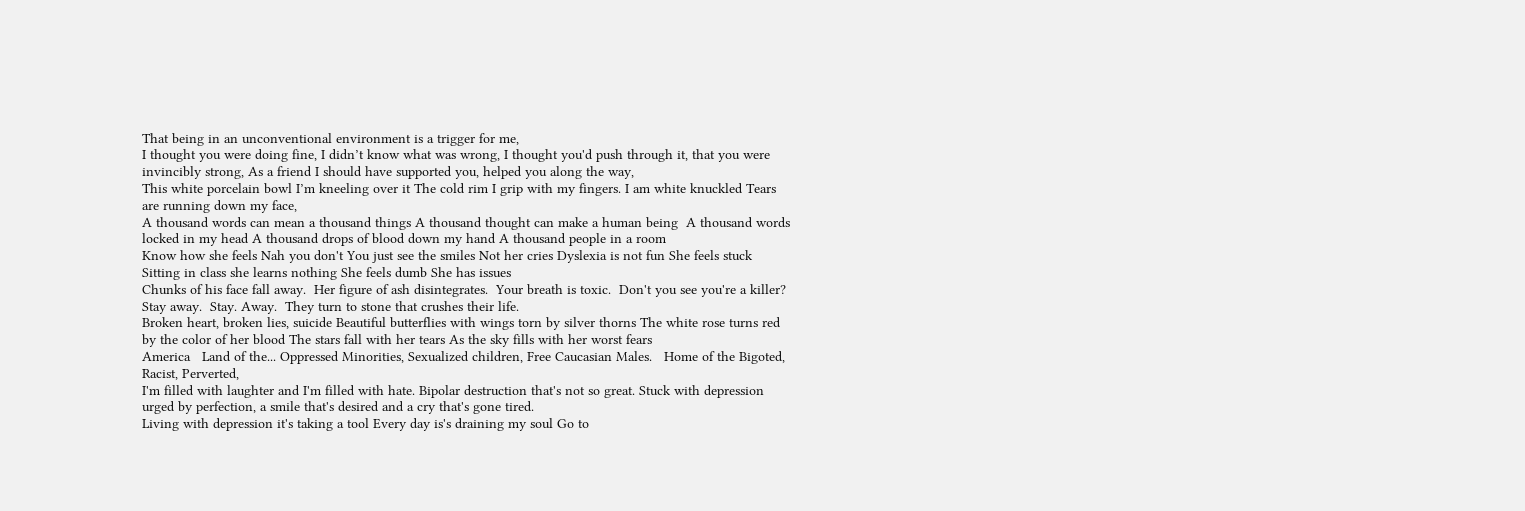That being in an unconventional environment is a trigger for me,
I thought you were doing fine, I didn’t know what was wrong, I thought you'd push through it, that you were invincibly strong, As a friend I should have supported you, helped you along the way,
This white porcelain bowl I’m kneeling over it The cold rim I grip with my fingers. I am white knuckled Tears are running down my face,
A thousand words can mean a thousand things A thousand thought can make a human being  A thousand words locked in my head A thousand drops of blood down my hand A thousand people in a room
Know how she feels Nah you don't You just see the smiles Not her cries Dyslexia is not fun She feels stuck Sitting in class she learns nothing She feels dumb She has issues
Chunks of his face fall away.  Her figure of ash disintegrates.  Your breath is toxic.  Don't you see you're a killer?  Stay away.  Stay. Away.  They turn to stone that crushes their life.
Broken heart, broken lies, suicide Beautiful butterflies with wings torn by silver thorns The white rose turns red by the color of her blood The stars fall with her tears As the sky fills with her worst fears
America   Land of the... Oppressed Minorities, Sexualized children, Free Caucasian Males.   Home of the Bigoted, Racist, Perverted,
I'm filled with laughter and I'm filled with hate. Bipolar destruction that's not so great. Stuck with depression urged by perfection, a smile that's desired and a cry that's gone tired.
Living with depression it's taking a tool Every day is's draining my soul Go to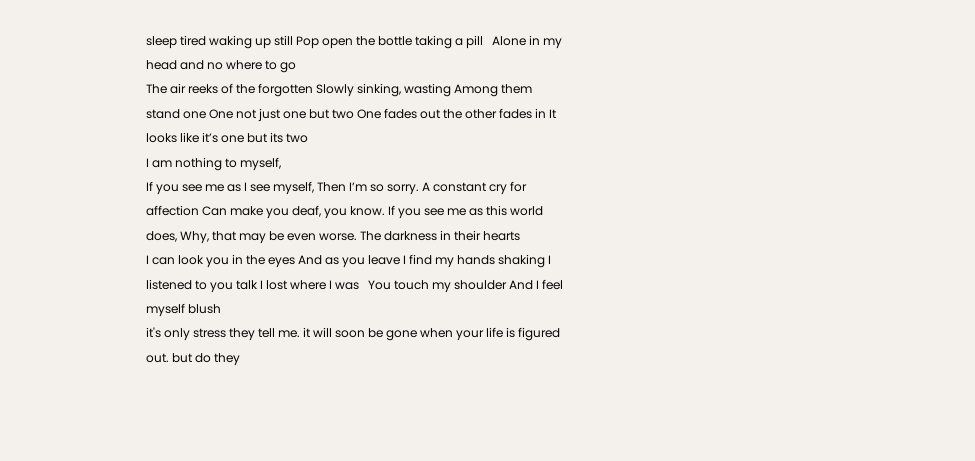sleep tired waking up still Pop open the bottle taking a pill   Alone in my head and no where to go
The air reeks of the forgotten Slowly sinking, wasting Among them stand one One not just one but two One fades out the other fades in It looks like it’s one but its two
I am nothing to myself,
If you see me as I see myself, Then I’m so sorry. A constant cry for affection Can make you deaf, you know. If you see me as this world does, Why, that may be even worse. The darkness in their hearts
I can look you in the eyes And as you leave I find my hands shaking I listened to you talk I lost where I was   You touch my shoulder And I feel myself blush
it's only stress they tell me. it will soon be gone when your life is figured out. but do they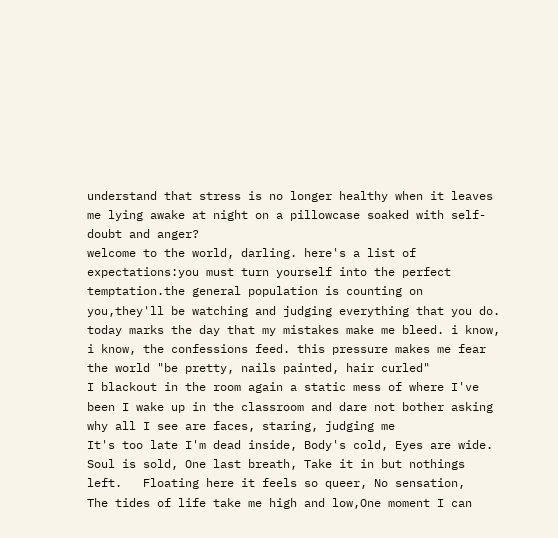understand that stress is no longer healthy when it leaves me lying awake at night on a pillowcase soaked with self-doubt and anger?
welcome to the world, darling. here's a list of expectations:you must turn yourself into the perfect temptation.the general population is counting on you,they'll be watching and judging everything that you do.
today marks the day that my mistakes make me bleed. i know, i know, the confessions feed. this pressure makes me fear the world "be pretty, nails painted, hair curled"
I blackout in the room again a static mess of where I've been I wake up in the classroom and dare not bother asking why all I see are faces, staring, judging me
It's too late I'm dead inside, Body's cold, Eyes are wide. Soul is sold, One last breath, Take it in but nothings left.   Floating here it feels so queer, No sensation,
The tides of life take me high and low,One moment I can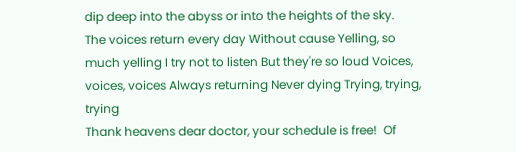dip deep into the abyss or into the heights of the sky.
The voices return every day Without cause Yelling, so much yelling I try not to listen But they're so loud Voices, voices, voices Always returning Never dying Trying, trying, trying
Thank heavens dear doctor, your schedule is free!  Of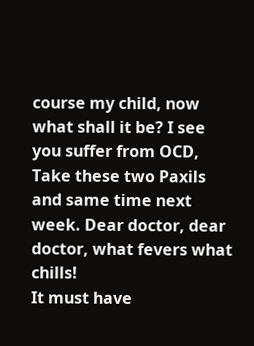course my child, now what shall it be? I see you suffer from OCD, Take these two Paxils and same time next week. Dear doctor, dear doctor, what fevers what chills!
It must have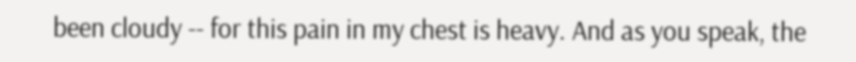been cloudy -- for this pain in my chest is heavy. And as you speak, the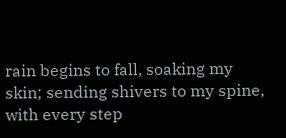rain begins to fall, soaking my skin; sending shivers to my spine, with every step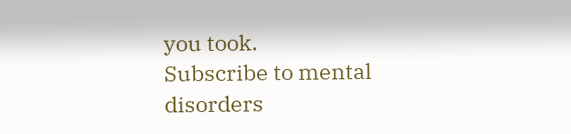you took.
Subscribe to mental disorders